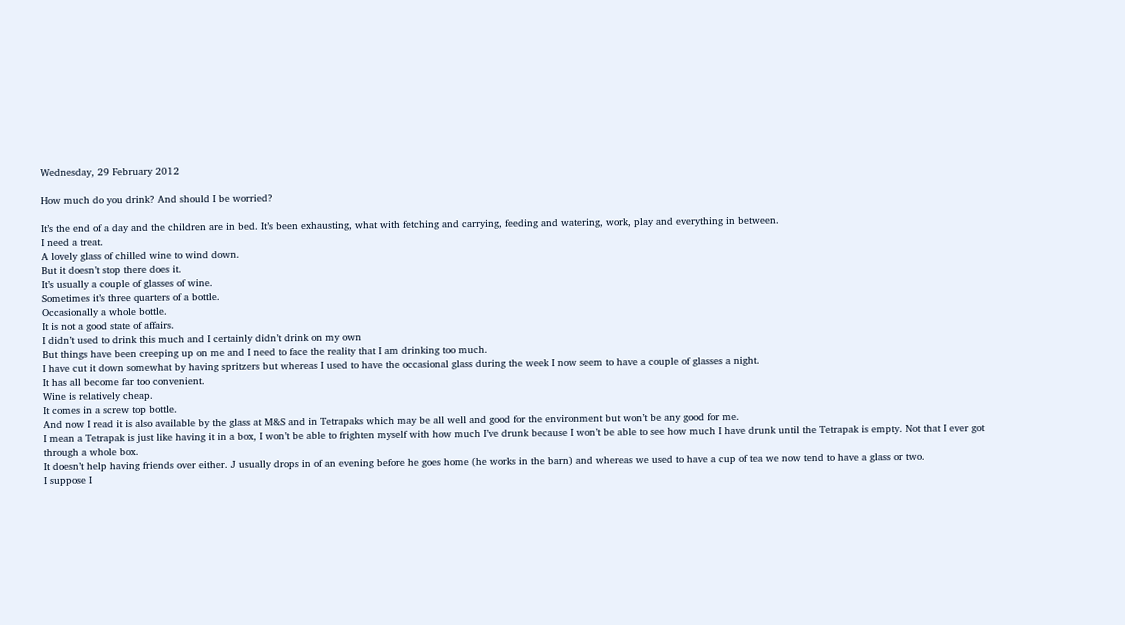Wednesday, 29 February 2012

How much do you drink? And should I be worried?

It’s the end of a day and the children are in bed. It’s been exhausting, what with fetching and carrying, feeding and watering, work, play and everything in between.
I need a treat.
A lovely glass of chilled wine to wind down.
But it doesn’t stop there does it.
It’s usually a couple of glasses of wine.
Sometimes it’s three quarters of a bottle.
Occasionally a whole bottle.
It is not a good state of affairs.
I didn’t used to drink this much and I certainly didn’t drink on my own
But things have been creeping up on me and I need to face the reality that I am drinking too much.
I have cut it down somewhat by having spritzers but whereas I used to have the occasional glass during the week I now seem to have a couple of glasses a night.
It has all become far too convenient.
Wine is relatively cheap.
It comes in a screw top bottle.
And now I read it is also available by the glass at M&S and in Tetrapaks which may be all well and good for the environment but won’t be any good for me.
I mean a Tetrapak is just like having it in a box, I won’t be able to frighten myself with how much I’ve drunk because I won’t be able to see how much I have drunk until the Tetrapak is empty. Not that I ever got through a whole box.
It doesn’t help having friends over either. J usually drops in of an evening before he goes home (he works in the barn) and whereas we used to have a cup of tea we now tend to have a glass or two.
I suppose I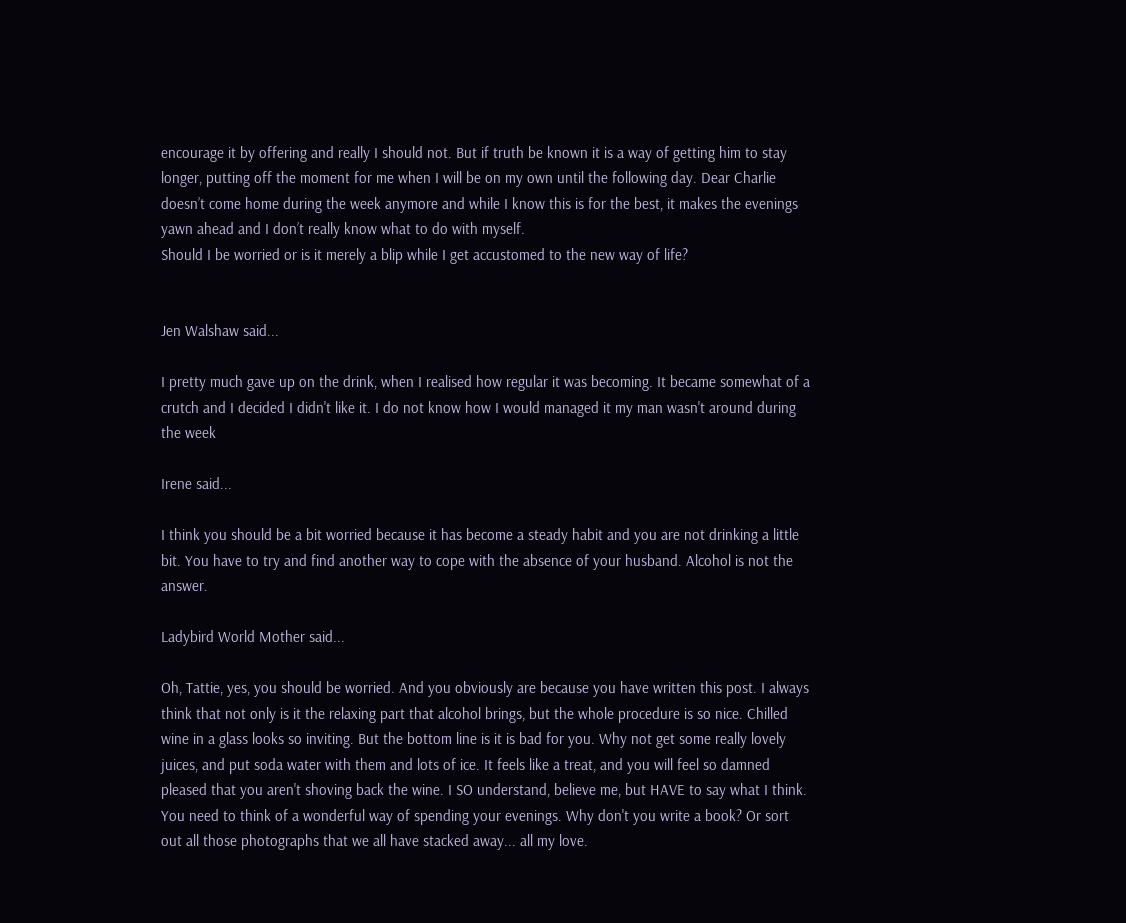encourage it by offering and really I should not. But if truth be known it is a way of getting him to stay longer, putting off the moment for me when I will be on my own until the following day. Dear Charlie doesn’t come home during the week anymore and while I know this is for the best, it makes the evenings yawn ahead and I don’t really know what to do with myself.
Should I be worried or is it merely a blip while I get accustomed to the new way of life?


Jen Walshaw said...

I pretty much gave up on the drink, when I realised how regular it was becoming. It became somewhat of a crutch and I decided I didn't like it. I do not know how I would managed it my man wasn't around during the week

Irene said...

I think you should be a bit worried because it has become a steady habit and you are not drinking a little bit. You have to try and find another way to cope with the absence of your husband. Alcohol is not the answer.

Ladybird World Mother said...

Oh, Tattie, yes, you should be worried. And you obviously are because you have written this post. I always think that not only is it the relaxing part that alcohol brings, but the whole procedure is so nice. Chilled wine in a glass looks so inviting. But the bottom line is it is bad for you. Why not get some really lovely juices, and put soda water with them and lots of ice. It feels like a treat, and you will feel so damned pleased that you aren't shoving back the wine. I SO understand, believe me, but HAVE to say what I think.
You need to think of a wonderful way of spending your evenings. Why don't you write a book? Or sort out all those photographs that we all have stacked away... all my love.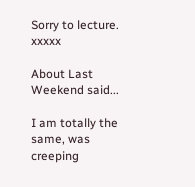Sorry to lecture. xxxxx

About Last Weekend said...

I am totally the same, was creeping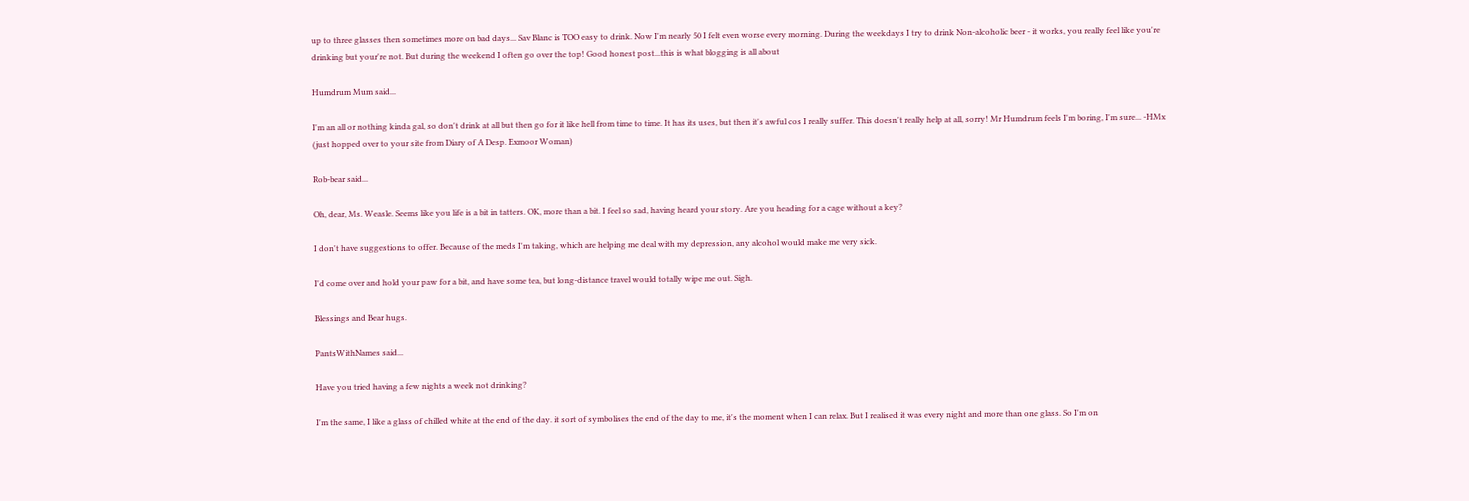up to three glasses then sometimes more on bad days... Sav Blanc is TOO easy to drink. Now I'm nearly 50 I felt even worse every morning. During the weekdays I try to drink Non-alcoholic beer - it works, you really feel like you're drinking but your're not. But during the weekend I often go over the top! Good honest post...this is what blogging is all about

Humdrum Mum said...

I'm an all or nothing kinda gal, so don't drink at all but then go for it like hell from time to time. It has its uses, but then it's awful cos I really suffer. This doesn't really help at all, sorry! Mr Humdrum feels I'm boring, I'm sure... -HMx (just hopped over to your site from Diary of A Desp. Exmoor Woman)

Rob-bear said...

Oh, dear, Ms. Weasle. Seems like you life is a bit in tatters. OK, more than a bit. I feel so sad, having heard your story. Are you heading for a cage without a key?

I don't have suggestions to offer. Because of the meds I'm taking, which are helping me deal with my depression, any alcohol would make me very sick.

I'd come over and hold your paw for a bit, and have some tea, but long-distance travel would totally wipe me out. Sigh.

Blessings and Bear hugs.

PantsWithNames said...

Have you tried having a few nights a week not drinking?

I'm the same, I like a glass of chilled white at the end of the day. it sort of symbolises the end of the day to me, it's the moment when I can relax. But I realised it was every night and more than one glass. So I'm on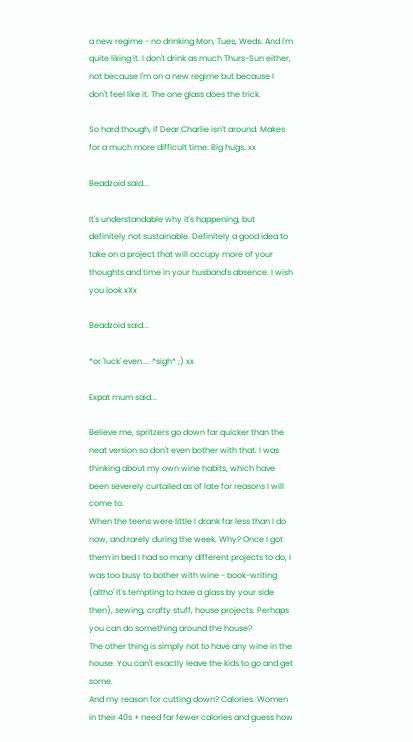a new regime - no drinking Mon, Tues, Weds. And I'm quite liking it. I don't drink as much Thurs-Sun either, not because I'm on a new regime but because I don't feel like it. The one glass does the trick.

So hard though, if Dear Charlie isn't around. Makes for a much more difficult time. Big hugs. xx

Beadzoid said...

It's understandable why it's happening, but definitely not sustainable. Definitely a good idea to take on a project that will occupy more of your thoughts and time in your husband's absence. I wish you look xXx

Beadzoid said...

*or 'luck' even.... *sigh* ;) xx

Expat mum said...

Believe me, spritzers go down far quicker than the neat version so don't even bother with that. I was thinking about my own wine habits, which have been severely curtailed as of late for reasons I will come to.
When the teens were little I drank far less than I do now, and rarely during the week. Why? Once I got them in bed I had so many different projects to do, I was too busy to bother with wine - book-writing (altho' it's tempting to have a glass by your side then), sewing, crafty stuff, house projects. Perhaps you can do something around the house?
The other thing is simply not to have any wine in the house. You can't exactly leave the kids to go and get some.
And my reason for cutting down? Calories. Women in their 40s + need far fewer calories and guess how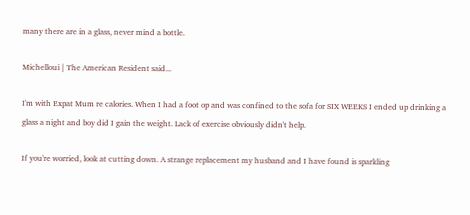many there are in a glass, never mind a bottle.

Michelloui | The American Resident said...

I'm with Expat Mum re calories. When I had a foot op and was confined to the sofa for SIX WEEKS I ended up drinking a glass a night and boy did I gain the weight. Lack of exercise obviously didn't help.

If you're worried, look at cutting down. A strange replacement my husband and I have found is sparkling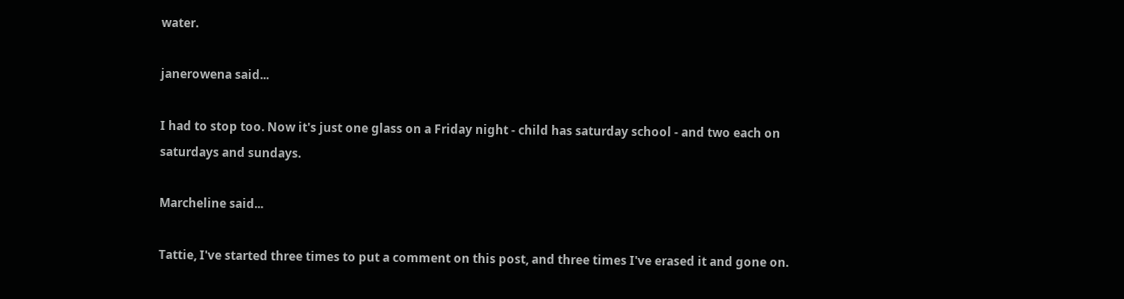water.

janerowena said...

I had to stop too. Now it's just one glass on a Friday night - child has saturday school - and two each on saturdays and sundays.

Marcheline said...

Tattie, I've started three times to put a comment on this post, and three times I've erased it and gone on.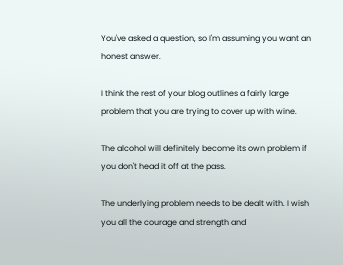You've asked a question, so I'm assuming you want an honest answer.

I think the rest of your blog outlines a fairly large problem that you are trying to cover up with wine.

The alcohol will definitely become its own problem if you don't head it off at the pass.

The underlying problem needs to be dealt with. I wish you all the courage and strength and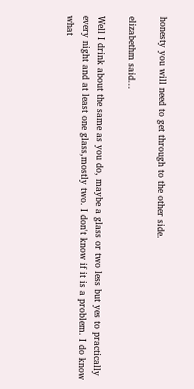honesty you will need to get through to the other side.

elizabethm said...

Well I drink about the same as you do, maybe a glass or two less but yes to practically every night and at least one glass,mostly two. I don't know if it is a problem. I do know what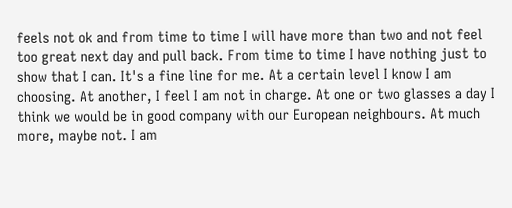feels not ok and from time to time I will have more than two and not feel too great next day and pull back. From time to time I have nothing just to show that I can. It's a fine line for me. At a certain level I know I am choosing. At another, I feel I am not in charge. At one or two glasses a day I think we would be in good company with our European neighbours. At much more, maybe not. I am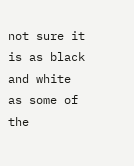not sure it is as black and white as some of the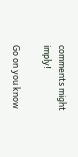comments might imply!

Go on you know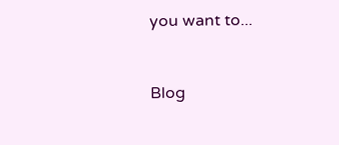you want to...


Blog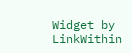Widget by LinkWithin